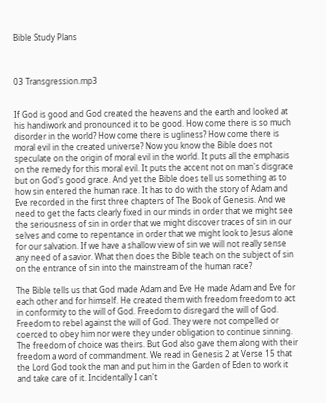Bible Study Plans



03 Transgression.mp3


If God is good and God created the heavens and the earth and looked at his handiwork and pronounced it to be good. How come there is so much disorder in the world? How come there is ugliness? How come there is moral evil in the created universe? Now you know the Bible does not speculate on the origin of moral evil in the world. It puts all the emphasis on the remedy for this moral evil. It puts the accent not on man's disgrace but on God's good grace. And yet the Bible does tell us something as to how sin entered the human race. It has to do with the story of Adam and Eve recorded in the first three chapters of The Book of Genesis. And we need to get the facts clearly fixed in our minds in order that we might see the seriousness of sin in order that we might discover traces of sin in our selves and come to repentance in order that we might look to Jesus alone for our salvation. If we have a shallow view of sin we will not really sense any need of a savior. What then does the Bible teach on the subject of sin on the entrance of sin into the mainstream of the human race?

The Bible tells us that God made Adam and Eve He made Adam and Eve for each other and for himself. He created them with freedom freedom to act in conformity to the will of God. Freedom to disregard the will of God. Freedom to rebel against the will of God. They were not compelled or coerced to obey him nor were they under obligation to continue sinning. The freedom of choice was theirs. But God also gave them along with their freedom a word of commandment. We read in Genesis 2 at Verse 15 that the Lord God took the man and put him in the Garden of Eden to work it and take care of it. Incidentally I can't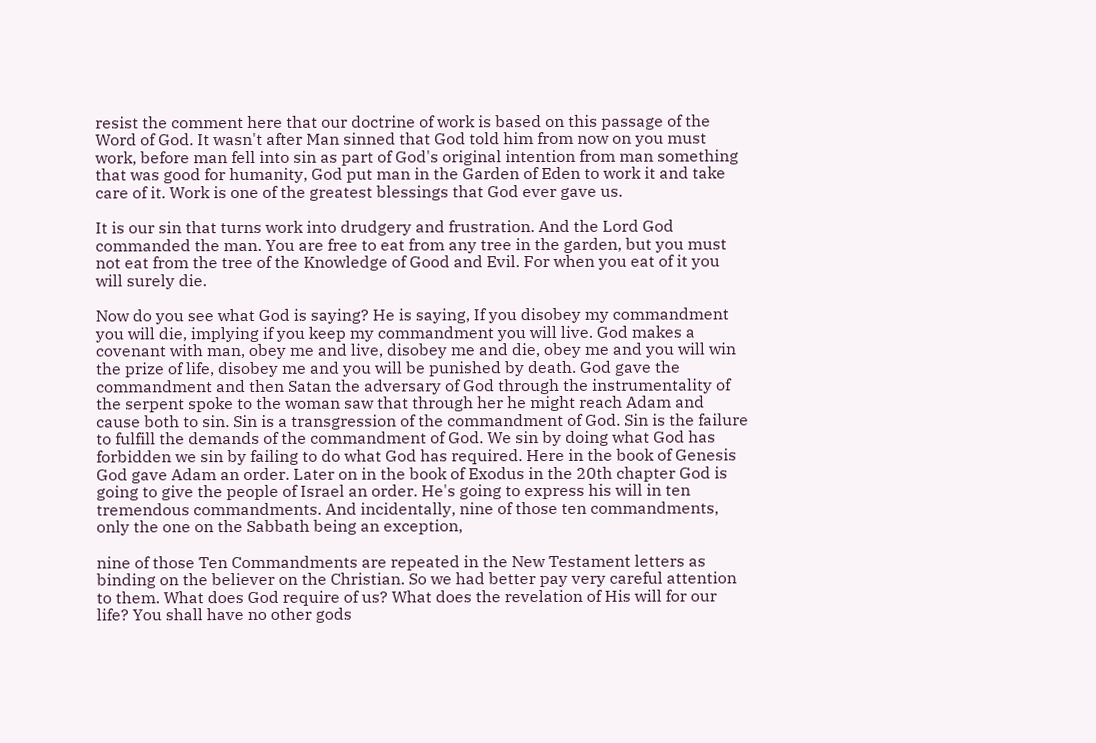resist the comment here that our doctrine of work is based on this passage of the Word of God. It wasn't after Man sinned that God told him from now on you must work, before man fell into sin as part of God's original intention from man something that was good for humanity, God put man in the Garden of Eden to work it and take care of it. Work is one of the greatest blessings that God ever gave us.

It is our sin that turns work into drudgery and frustration. And the Lord God commanded the man. You are free to eat from any tree in the garden, but you must not eat from the tree of the Knowledge of Good and Evil. For when you eat of it you will surely die.

Now do you see what God is saying? He is saying, If you disobey my commandment you will die, implying if you keep my commandment you will live. God makes a covenant with man, obey me and live, disobey me and die, obey me and you will win the prize of life, disobey me and you will be punished by death. God gave the commandment and then Satan the adversary of God through the instrumentality of the serpent spoke to the woman saw that through her he might reach Adam and cause both to sin. Sin is a transgression of the commandment of God. Sin is the failure to fulfill the demands of the commandment of God. We sin by doing what God has forbidden we sin by failing to do what God has required. Here in the book of Genesis God gave Adam an order. Later on in the book of Exodus in the 20th chapter God is going to give the people of Israel an order. He's going to express his will in ten tremendous commandments. And incidentally, nine of those ten commandments, only the one on the Sabbath being an exception,

nine of those Ten Commandments are repeated in the New Testament letters as binding on the believer on the Christian. So we had better pay very careful attention to them. What does God require of us? What does the revelation of His will for our life? You shall have no other gods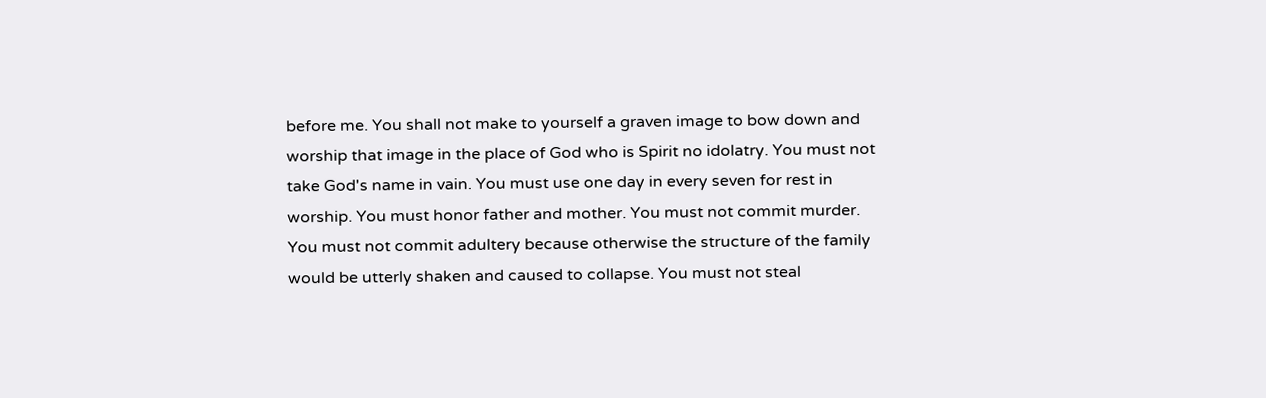before me. You shall not make to yourself a graven image to bow down and worship that image in the place of God who is Spirit no idolatry. You must not take God's name in vain. You must use one day in every seven for rest in worship. You must honor father and mother. You must not commit murder. You must not commit adultery because otherwise the structure of the family would be utterly shaken and caused to collapse. You must not steal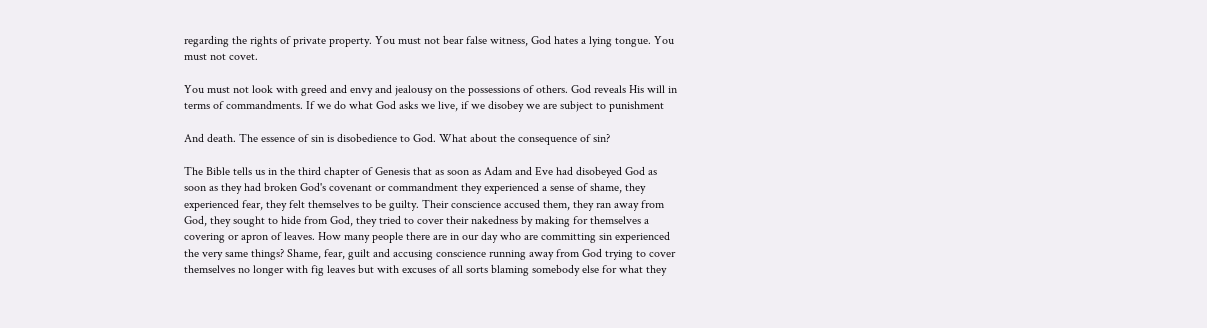regarding the rights of private property. You must not bear false witness, God hates a lying tongue. You must not covet.

You must not look with greed and envy and jealousy on the possessions of others. God reveals His will in terms of commandments. If we do what God asks we live, if we disobey we are subject to punishment

And death. The essence of sin is disobedience to God. What about the consequence of sin?

The Bible tells us in the third chapter of Genesis that as soon as Adam and Eve had disobeyed God as soon as they had broken God's covenant or commandment they experienced a sense of shame, they experienced fear, they felt themselves to be guilty. Their conscience accused them, they ran away from God, they sought to hide from God, they tried to cover their nakedness by making for themselves a covering or apron of leaves. How many people there are in our day who are committing sin experienced the very same things? Shame, fear, guilt and accusing conscience running away from God trying to cover themselves no longer with fig leaves but with excuses of all sorts blaming somebody else for what they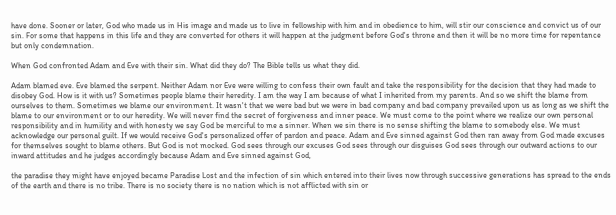have done. Sooner or later, God who made us in His image and made us to live in fellowship with him and in obedience to him, will stir our conscience and convict us of our sin. For some that happens in this life and they are converted for others it will happen at the judgment before God's throne and then it will be no more time for repentance but only condemnation.

When God confronted Adam and Eve with their sin. What did they do? The Bible tells us what they did.

Adam blamed eve. Eve blamed the serpent. Neither Adam nor Eve were willing to confess their own fault and take the responsibility for the decision that they had made to disobey God. How is it with us? Sometimes people blame their heredity. I am the way I am because of what I inherited from my parents. And so we shift the blame from ourselves to them. Sometimes we blame our environment. It wasn't that we were bad but we were in bad company and bad company prevailed upon us as long as we shift the blame to our environment or to our heredity. We will never find the secret of forgiveness and inner peace. We must come to the point where we realize our own personal responsibility and in humility and with honesty we say God be merciful to me a sinner. When we sin there is no sense shifting the blame to somebody else. We must acknowledge our personal guilt. If we would receive God's personalized offer of pardon and peace. Adam and Eve sinned against God then ran away from God made excuses for themselves sought to blame others. But God is not mocked. God sees through our excuses God sees through our disguises God sees through our outward actions to our inward attitudes and he judges accordingly because Adam and Eve sinned against God,

the paradise they might have enjoyed became Paradise Lost and the infection of sin which entered into their lives now through successive generations has spread to the ends of the earth and there is no tribe. There is no society there is no nation which is not afflicted with sin or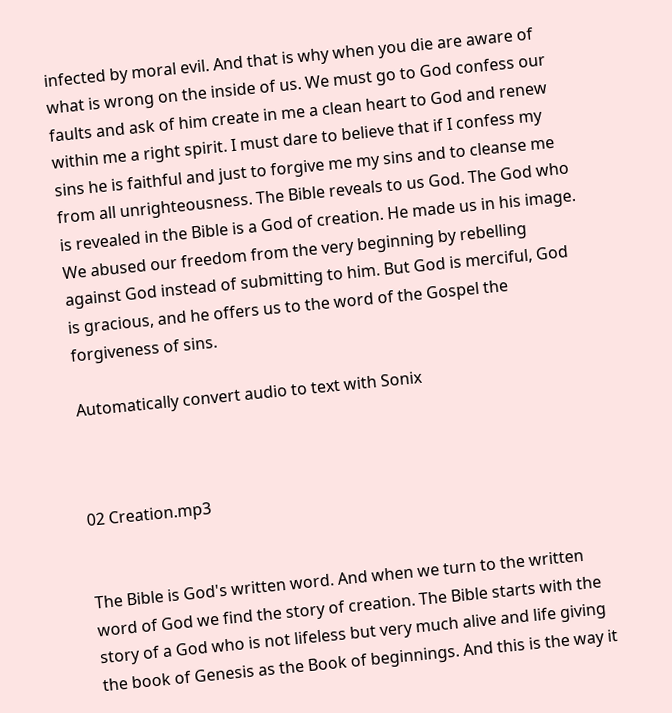infected by moral evil. And that is why when you die are aware of what is wrong on the inside of us. We must go to God confess our faults and ask of him create in me a clean heart to God and renew within me a right spirit. I must dare to believe that if I confess my sins he is faithful and just to forgive me my sins and to cleanse me from all unrighteousness. The Bible reveals to us God. The God who is revealed in the Bible is a God of creation. He made us in his image. We abused our freedom from the very beginning by rebelling against God instead of submitting to him. But God is merciful, God is gracious, and he offers us to the word of the Gospel the forgiveness of sins.

Automatically convert audio to text with Sonix



02 Creation.mp3


The Bible is God's written word. And when we turn to the written word of God we find the story of creation. The Bible starts with the story of a God who is not lifeless but very much alive and life giving the book of Genesis as the Book of beginnings. And this is the way it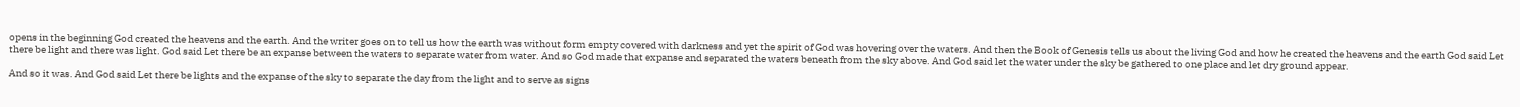opens in the beginning God created the heavens and the earth. And the writer goes on to tell us how the earth was without form empty covered with darkness and yet the spirit of God was hovering over the waters. And then the Book of Genesis tells us about the living God and how he created the heavens and the earth God said Let there be light and there was light. God said Let there be an expanse between the waters to separate water from water. And so God made that expanse and separated the waters beneath from the sky above. And God said let the water under the sky be gathered to one place and let dry ground appear.

And so it was. And God said Let there be lights and the expanse of the sky to separate the day from the light and to serve as signs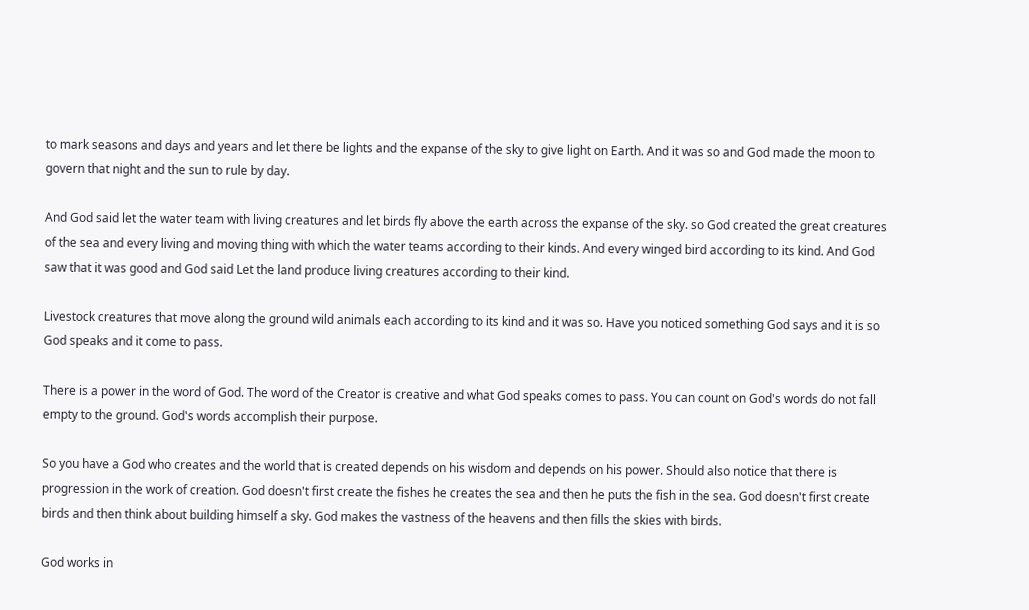to mark seasons and days and years and let there be lights and the expanse of the sky to give light on Earth. And it was so and God made the moon to govern that night and the sun to rule by day.

And God said let the water team with living creatures and let birds fly above the earth across the expanse of the sky. so God created the great creatures of the sea and every living and moving thing with which the water teams according to their kinds. And every winged bird according to its kind. And God saw that it was good and God said Let the land produce living creatures according to their kind.

Livestock creatures that move along the ground wild animals each according to its kind and it was so. Have you noticed something God says and it is so God speaks and it come to pass.

There is a power in the word of God. The word of the Creator is creative and what God speaks comes to pass. You can count on God's words do not fall empty to the ground. God's words accomplish their purpose.

So you have a God who creates and the world that is created depends on his wisdom and depends on his power. Should also notice that there is progression in the work of creation. God doesn't first create the fishes he creates the sea and then he puts the fish in the sea. God doesn't first create birds and then think about building himself a sky. God makes the vastness of the heavens and then fills the skies with birds.

God works in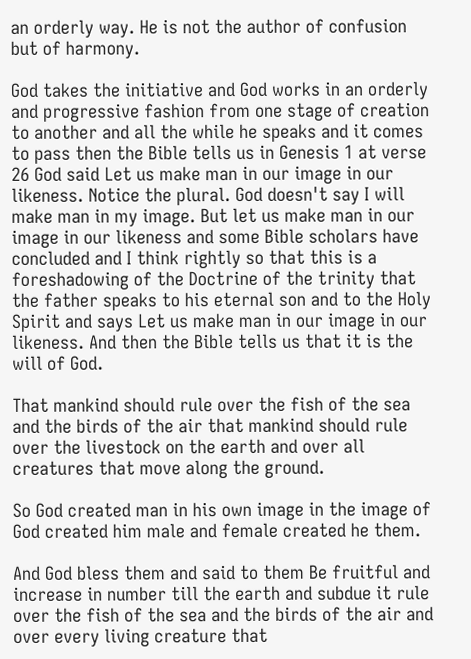an orderly way. He is not the author of confusion but of harmony.

God takes the initiative and God works in an orderly and progressive fashion from one stage of creation to another and all the while he speaks and it comes to pass then the Bible tells us in Genesis 1 at verse 26 God said Let us make man in our image in our likeness. Notice the plural. God doesn't say I will make man in my image. But let us make man in our image in our likeness and some Bible scholars have concluded and I think rightly so that this is a foreshadowing of the Doctrine of the trinity that the father speaks to his eternal son and to the Holy Spirit and says Let us make man in our image in our likeness. And then the Bible tells us that it is the will of God.

That mankind should rule over the fish of the sea and the birds of the air that mankind should rule over the livestock on the earth and over all creatures that move along the ground.

So God created man in his own image in the image of God created him male and female created he them.

And God bless them and said to them Be fruitful and increase in number till the earth and subdue it rule over the fish of the sea and the birds of the air and over every living creature that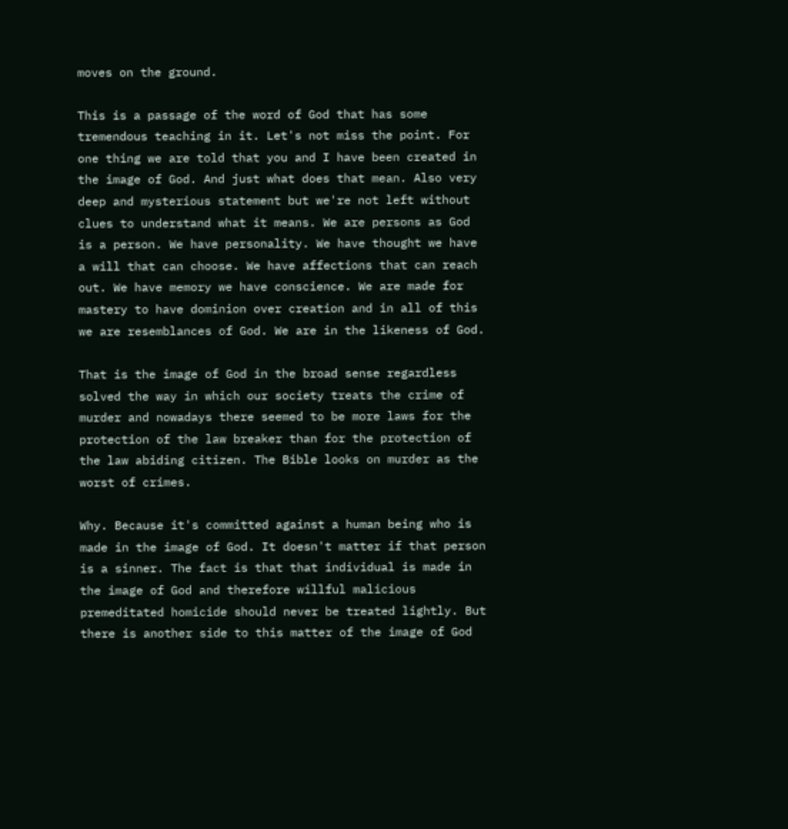moves on the ground.

This is a passage of the word of God that has some tremendous teaching in it. Let's not miss the point. For one thing we are told that you and I have been created in the image of God. And just what does that mean. Also very deep and mysterious statement but we're not left without clues to understand what it means. We are persons as God is a person. We have personality. We have thought we have a will that can choose. We have affections that can reach out. We have memory we have conscience. We are made for mastery to have dominion over creation and in all of this we are resemblances of God. We are in the likeness of God.

That is the image of God in the broad sense regardless solved the way in which our society treats the crime of murder and nowadays there seemed to be more laws for the protection of the law breaker than for the protection of the law abiding citizen. The Bible looks on murder as the worst of crimes.

Why. Because it's committed against a human being who is made in the image of God. It doesn't matter if that person is a sinner. The fact is that that individual is made in the image of God and therefore willful malicious premeditated homicide should never be treated lightly. But there is another side to this matter of the image of God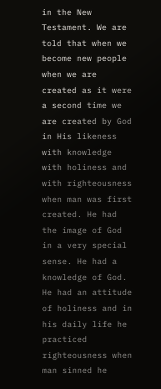in the New Testament. We are told that when we become new people when we are created as it were a second time we are created by God in His likeness with knowledge with holiness and with righteousness when man was first created. He had the image of God in a very special sense. He had a knowledge of God. He had an attitude of holiness and in his daily life he practiced righteousness when man sinned he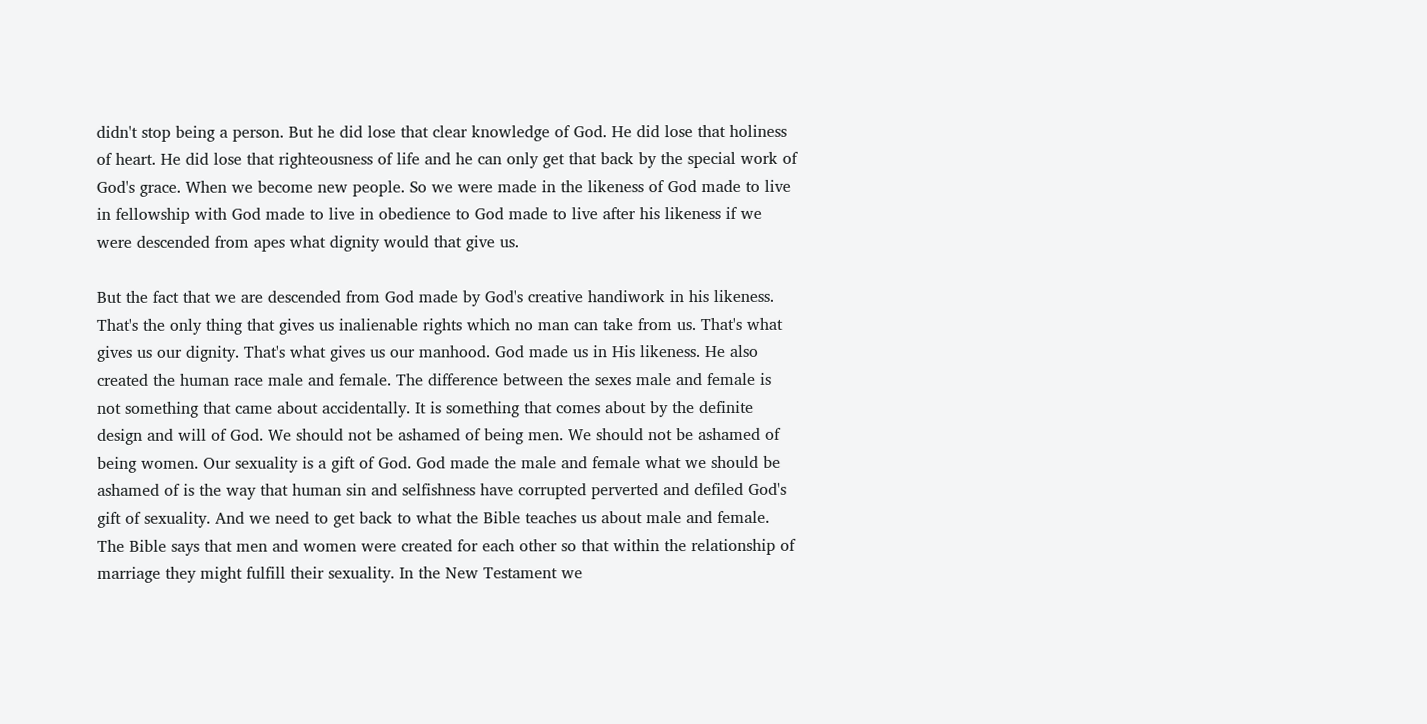didn't stop being a person. But he did lose that clear knowledge of God. He did lose that holiness of heart. He did lose that righteousness of life and he can only get that back by the special work of God's grace. When we become new people. So we were made in the likeness of God made to live in fellowship with God made to live in obedience to God made to live after his likeness if we were descended from apes what dignity would that give us.

But the fact that we are descended from God made by God's creative handiwork in his likeness. That's the only thing that gives us inalienable rights which no man can take from us. That's what gives us our dignity. That's what gives us our manhood. God made us in His likeness. He also created the human race male and female. The difference between the sexes male and female is not something that came about accidentally. It is something that comes about by the definite design and will of God. We should not be ashamed of being men. We should not be ashamed of being women. Our sexuality is a gift of God. God made the male and female what we should be ashamed of is the way that human sin and selfishness have corrupted perverted and defiled God's gift of sexuality. And we need to get back to what the Bible teaches us about male and female. The Bible says that men and women were created for each other so that within the relationship of marriage they might fulfill their sexuality. In the New Testament we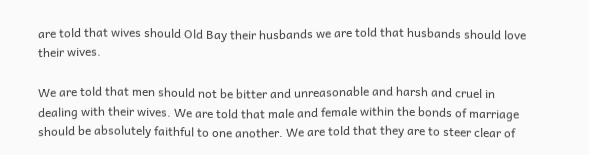are told that wives should Old Bay their husbands we are told that husbands should love their wives.

We are told that men should not be bitter and unreasonable and harsh and cruel in dealing with their wives. We are told that male and female within the bonds of marriage should be absolutely faithful to one another. We are told that they are to steer clear of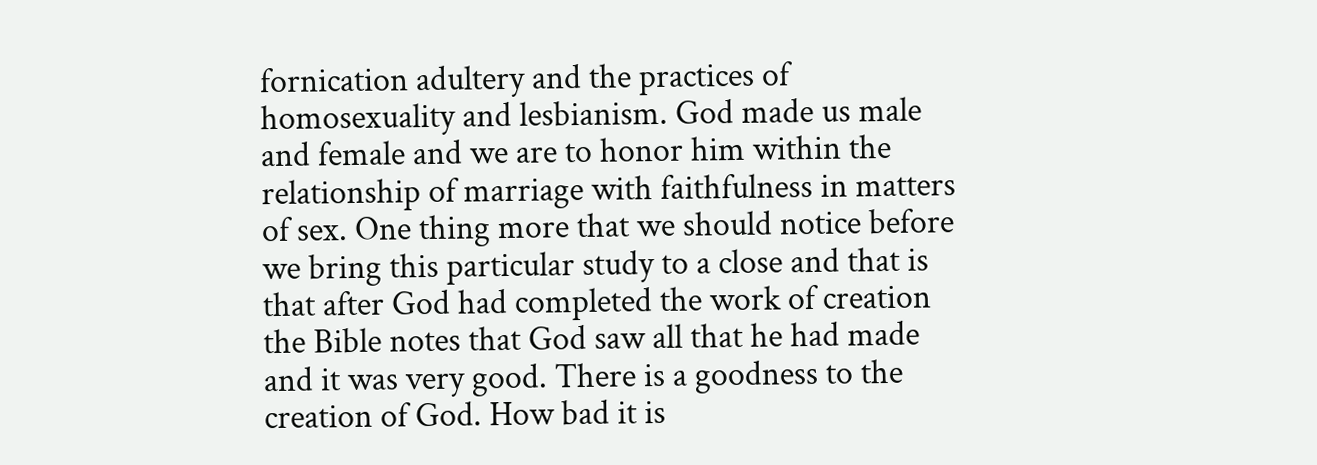fornication adultery and the practices of homosexuality and lesbianism. God made us male and female and we are to honor him within the relationship of marriage with faithfulness in matters of sex. One thing more that we should notice before we bring this particular study to a close and that is that after God had completed the work of creation the Bible notes that God saw all that he had made and it was very good. There is a goodness to the creation of God. How bad it is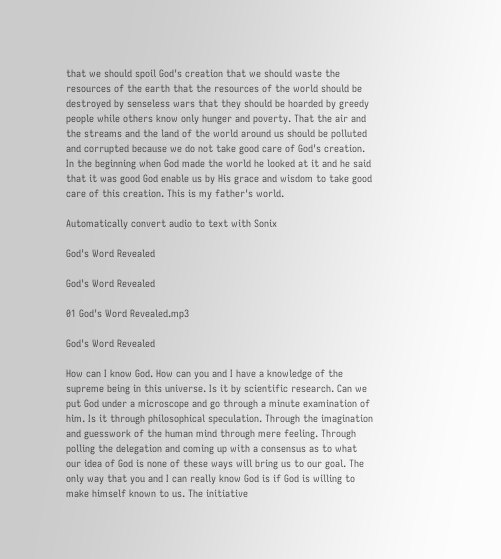that we should spoil God's creation that we should waste the resources of the earth that the resources of the world should be destroyed by senseless wars that they should be hoarded by greedy people while others know only hunger and poverty. That the air and the streams and the land of the world around us should be polluted and corrupted because we do not take good care of God's creation. In the beginning when God made the world he looked at it and he said that it was good God enable us by His grace and wisdom to take good care of this creation. This is my father's world.

Automatically convert audio to text with Sonix

God's Word Revealed

God's Word Revealed

01 God's Word Revealed.mp3

God's Word Revealed

How can I know God. How can you and I have a knowledge of the supreme being in this universe. Is it by scientific research. Can we put God under a microscope and go through a minute examination of him. Is it through philosophical speculation. Through the imagination and guesswork of the human mind through mere feeling. Through polling the delegation and coming up with a consensus as to what our idea of God is none of these ways will bring us to our goal. The only way that you and I can really know God is if God is willing to make himself known to us. The initiative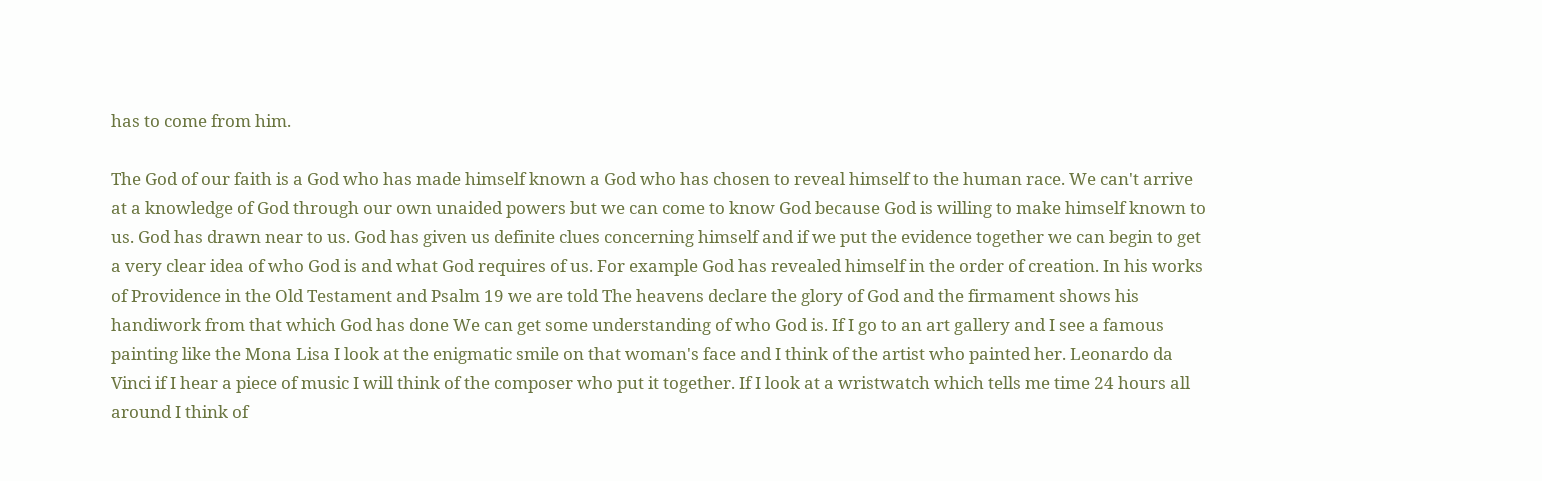has to come from him.

The God of our faith is a God who has made himself known a God who has chosen to reveal himself to the human race. We can't arrive at a knowledge of God through our own unaided powers but we can come to know God because God is willing to make himself known to us. God has drawn near to us. God has given us definite clues concerning himself and if we put the evidence together we can begin to get a very clear idea of who God is and what God requires of us. For example God has revealed himself in the order of creation. In his works of Providence in the Old Testament and Psalm 19 we are told The heavens declare the glory of God and the firmament shows his handiwork from that which God has done We can get some understanding of who God is. If I go to an art gallery and I see a famous painting like the Mona Lisa I look at the enigmatic smile on that woman's face and I think of the artist who painted her. Leonardo da Vinci if I hear a piece of music I will think of the composer who put it together. If I look at a wristwatch which tells me time 24 hours all around I think of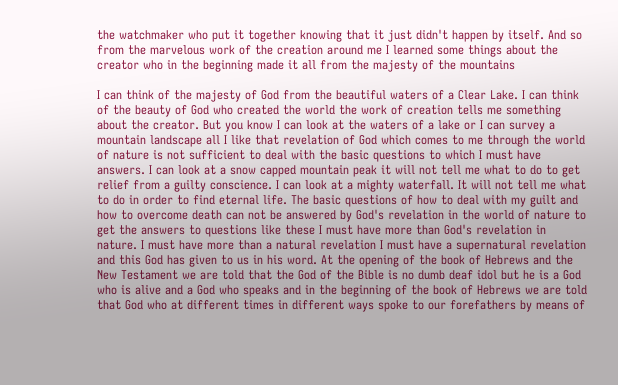the watchmaker who put it together knowing that it just didn't happen by itself. And so from the marvelous work of the creation around me I learned some things about the creator who in the beginning made it all from the majesty of the mountains

I can think of the majesty of God from the beautiful waters of a Clear Lake. I can think of the beauty of God who created the world the work of creation tells me something about the creator. But you know I can look at the waters of a lake or I can survey a mountain landscape all I like that revelation of God which comes to me through the world of nature is not sufficient to deal with the basic questions to which I must have answers. I can look at a snow capped mountain peak it will not tell me what to do to get relief from a guilty conscience. I can look at a mighty waterfall. It will not tell me what to do in order to find eternal life. The basic questions of how to deal with my guilt and how to overcome death can not be answered by God's revelation in the world of nature to get the answers to questions like these I must have more than God's revelation in nature. I must have more than a natural revelation I must have a supernatural revelation and this God has given to us in his word. At the opening of the book of Hebrews and the New Testament we are told that the God of the Bible is no dumb deaf idol but he is a God who is alive and a God who speaks and in the beginning of the book of Hebrews we are told that God who at different times in different ways spoke to our forefathers by means of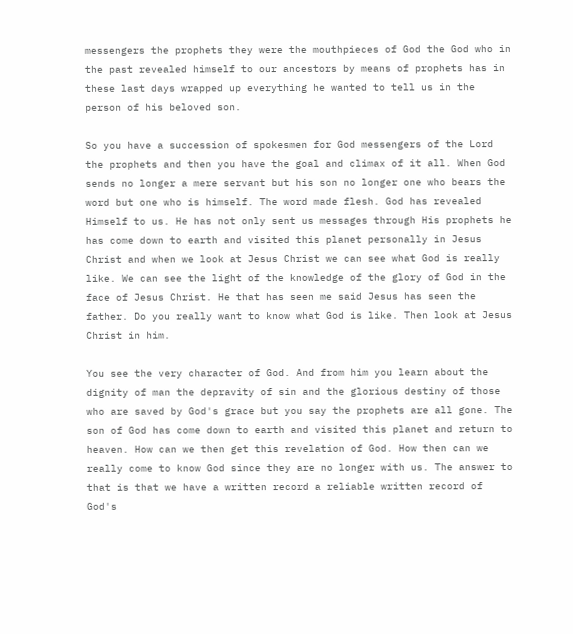messengers the prophets they were the mouthpieces of God the God who in the past revealed himself to our ancestors by means of prophets has in these last days wrapped up everything he wanted to tell us in the person of his beloved son.

So you have a succession of spokesmen for God messengers of the Lord the prophets and then you have the goal and climax of it all. When God sends no longer a mere servant but his son no longer one who bears the word but one who is himself. The word made flesh. God has revealed Himself to us. He has not only sent us messages through His prophets he has come down to earth and visited this planet personally in Jesus Christ and when we look at Jesus Christ we can see what God is really like. We can see the light of the knowledge of the glory of God in the face of Jesus Christ. He that has seen me said Jesus has seen the father. Do you really want to know what God is like. Then look at Jesus Christ in him.

You see the very character of God. And from him you learn about the dignity of man the depravity of sin and the glorious destiny of those who are saved by God's grace but you say the prophets are all gone. The son of God has come down to earth and visited this planet and return to heaven. How can we then get this revelation of God. How then can we really come to know God since they are no longer with us. The answer to that is that we have a written record a reliable written record of God's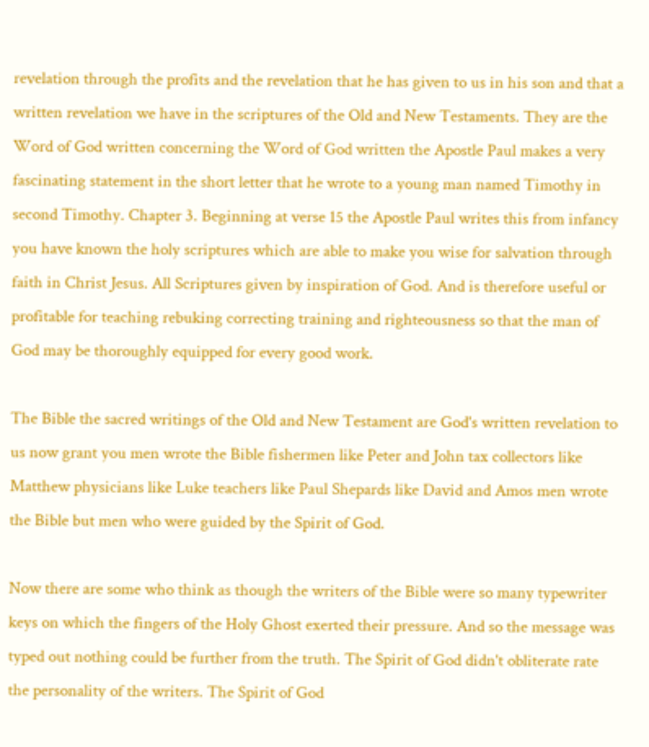revelation through the profits and the revelation that he has given to us in his son and that a written revelation we have in the scriptures of the Old and New Testaments. They are the Word of God written concerning the Word of God written the Apostle Paul makes a very fascinating statement in the short letter that he wrote to a young man named Timothy in second Timothy. Chapter 3. Beginning at verse 15 the Apostle Paul writes this from infancy you have known the holy scriptures which are able to make you wise for salvation through faith in Christ Jesus. All Scriptures given by inspiration of God. And is therefore useful or profitable for teaching rebuking correcting training and righteousness so that the man of God may be thoroughly equipped for every good work.

The Bible the sacred writings of the Old and New Testament are God's written revelation to us now grant you men wrote the Bible fishermen like Peter and John tax collectors like Matthew physicians like Luke teachers like Paul Shepards like David and Amos men wrote the Bible but men who were guided by the Spirit of God.

Now there are some who think as though the writers of the Bible were so many typewriter keys on which the fingers of the Holy Ghost exerted their pressure. And so the message was typed out nothing could be further from the truth. The Spirit of God didn't obliterate rate the personality of the writers. The Spirit of God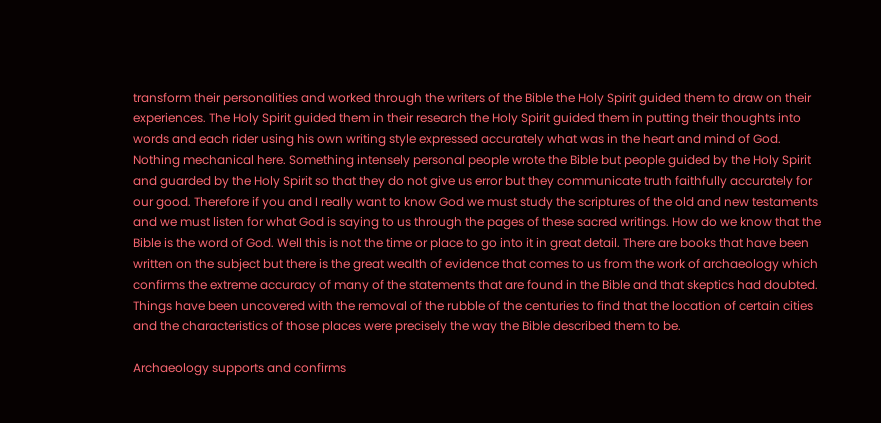transform their personalities and worked through the writers of the Bible the Holy Spirit guided them to draw on their experiences. The Holy Spirit guided them in their research the Holy Spirit guided them in putting their thoughts into words and each rider using his own writing style expressed accurately what was in the heart and mind of God. Nothing mechanical here. Something intensely personal people wrote the Bible but people guided by the Holy Spirit and guarded by the Holy Spirit so that they do not give us error but they communicate truth faithfully accurately for our good. Therefore if you and I really want to know God we must study the scriptures of the old and new testaments and we must listen for what God is saying to us through the pages of these sacred writings. How do we know that the Bible is the word of God. Well this is not the time or place to go into it in great detail. There are books that have been written on the subject but there is the great wealth of evidence that comes to us from the work of archaeology which confirms the extreme accuracy of many of the statements that are found in the Bible and that skeptics had doubted. Things have been uncovered with the removal of the rubble of the centuries to find that the location of certain cities and the characteristics of those places were precisely the way the Bible described them to be.

Archaeology supports and confirms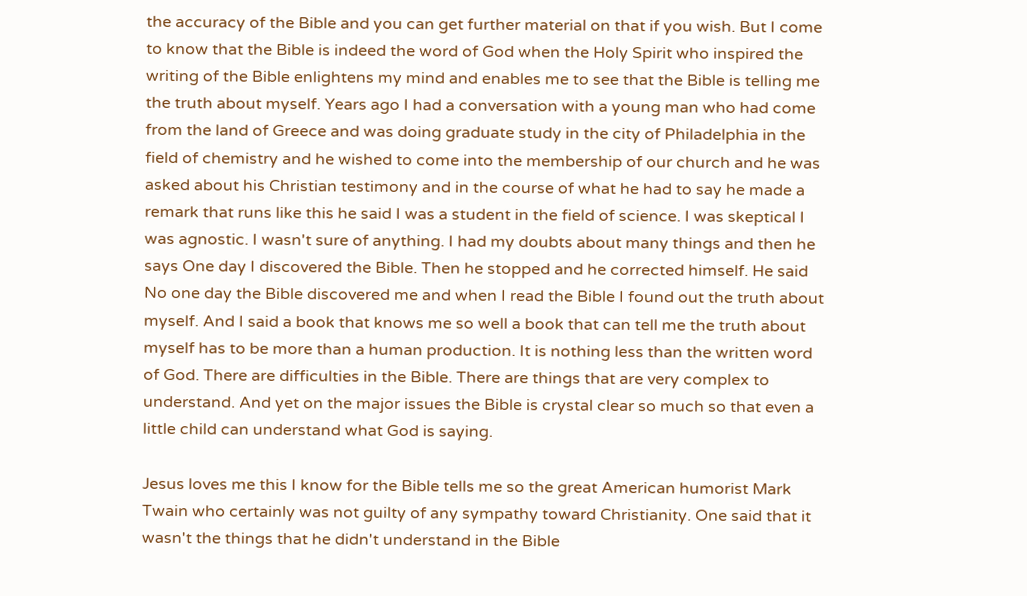the accuracy of the Bible and you can get further material on that if you wish. But I come to know that the Bible is indeed the word of God when the Holy Spirit who inspired the writing of the Bible enlightens my mind and enables me to see that the Bible is telling me the truth about myself. Years ago I had a conversation with a young man who had come from the land of Greece and was doing graduate study in the city of Philadelphia in the field of chemistry and he wished to come into the membership of our church and he was asked about his Christian testimony and in the course of what he had to say he made a remark that runs like this he said I was a student in the field of science. I was skeptical I was agnostic. I wasn't sure of anything. I had my doubts about many things and then he says One day I discovered the Bible. Then he stopped and he corrected himself. He said No one day the Bible discovered me and when I read the Bible I found out the truth about myself. And I said a book that knows me so well a book that can tell me the truth about myself has to be more than a human production. It is nothing less than the written word of God. There are difficulties in the Bible. There are things that are very complex to understand. And yet on the major issues the Bible is crystal clear so much so that even a little child can understand what God is saying.

Jesus loves me this I know for the Bible tells me so the great American humorist Mark Twain who certainly was not guilty of any sympathy toward Christianity. One said that it wasn't the things that he didn't understand in the Bible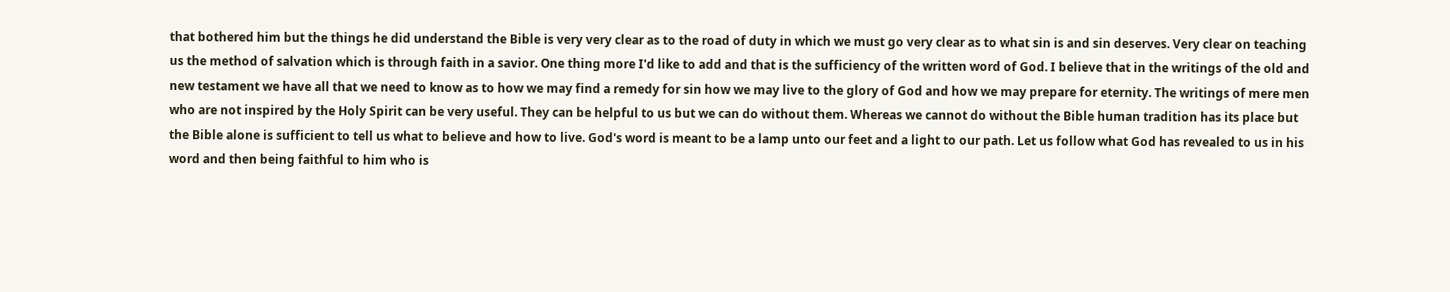that bothered him but the things he did understand the Bible is very very clear as to the road of duty in which we must go very clear as to what sin is and sin deserves. Very clear on teaching us the method of salvation which is through faith in a savior. One thing more I'd like to add and that is the sufficiency of the written word of God. I believe that in the writings of the old and new testament we have all that we need to know as to how we may find a remedy for sin how we may live to the glory of God and how we may prepare for eternity. The writings of mere men who are not inspired by the Holy Spirit can be very useful. They can be helpful to us but we can do without them. Whereas we cannot do without the Bible human tradition has its place but the Bible alone is sufficient to tell us what to believe and how to live. God's word is meant to be a lamp unto our feet and a light to our path. Let us follow what God has revealed to us in his word and then being faithful to him who is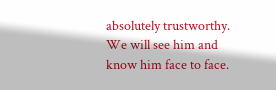absolutely trustworthy. We will see him and know him face to face.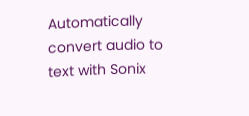Automatically convert audio to text with Sonix